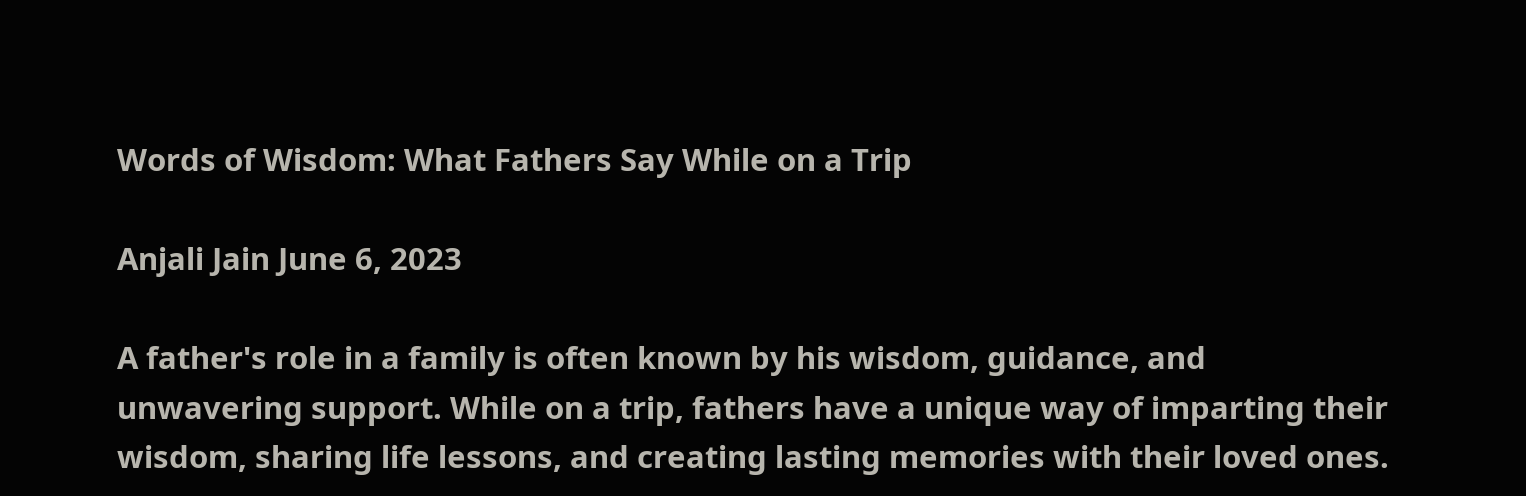Words of Wisdom: What Fathers Say While on a Trip

Anjali Jain June 6, 2023

A father's role in a family is often known by his wisdom, guidance, and unwavering support. While on a trip, fathers have a unique way of imparting their wisdom, sharing life lessons, and creating lasting memories with their loved ones.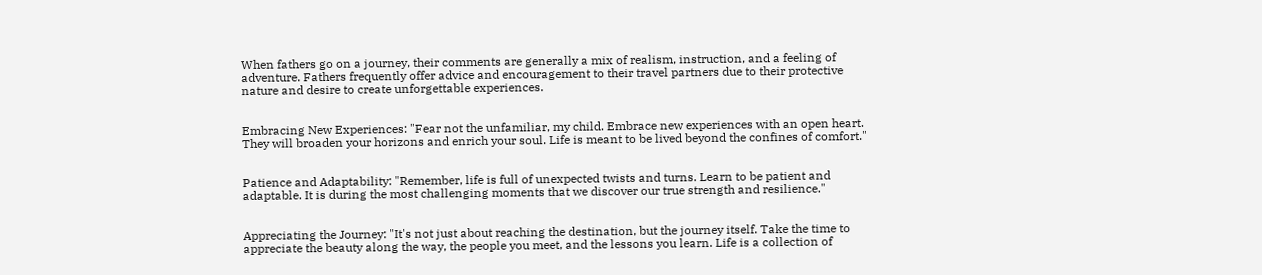When fathers go on a journey, their comments are generally a mix of realism, instruction, and a feeling of adventure. Fathers frequently offer advice and encouragement to their travel partners due to their protective nature and desire to create unforgettable experiences.


Embracing New Experiences: "Fear not the unfamiliar, my child. Embrace new experiences with an open heart. They will broaden your horizons and enrich your soul. Life is meant to be lived beyond the confines of comfort."


Patience and Adaptability: "Remember, life is full of unexpected twists and turns. Learn to be patient and adaptable. It is during the most challenging moments that we discover our true strength and resilience."


Appreciating the Journey: "It's not just about reaching the destination, but the journey itself. Take the time to appreciate the beauty along the way, the people you meet, and the lessons you learn. Life is a collection of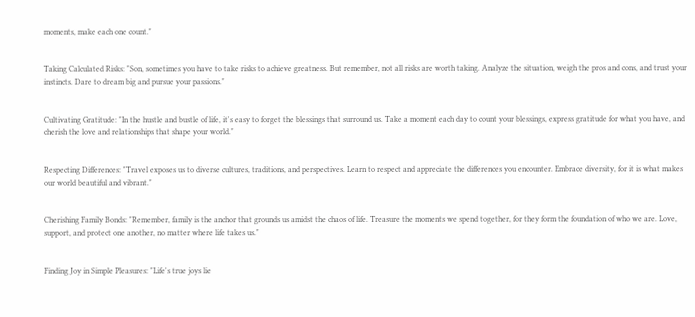moments, make each one count."


Taking Calculated Risks: "Son, sometimes you have to take risks to achieve greatness. But remember, not all risks are worth taking. Analyze the situation, weigh the pros and cons, and trust your instincts. Dare to dream big and pursue your passions."


Cultivating Gratitude: "In the hustle and bustle of life, it's easy to forget the blessings that surround us. Take a moment each day to count your blessings, express gratitude for what you have, and cherish the love and relationships that shape your world."


Respecting Differences: "Travel exposes us to diverse cultures, traditions, and perspectives. Learn to respect and appreciate the differences you encounter. Embrace diversity, for it is what makes our world beautiful and vibrant."


Cherishing Family Bonds: "Remember, family is the anchor that grounds us amidst the chaos of life. Treasure the moments we spend together, for they form the foundation of who we are. Love, support, and protect one another, no matter where life takes us."


Finding Joy in Simple Pleasures: "Life's true joys lie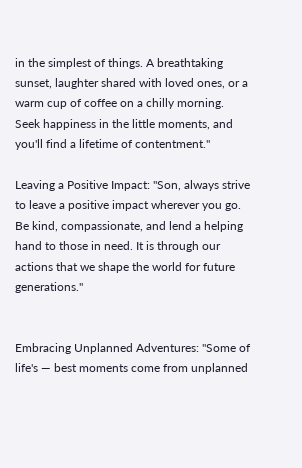in the simplest of things. A breathtaking sunset, laughter shared with loved ones, or a warm cup of coffee on a chilly morning. Seek happiness in the little moments, and you'll find a lifetime of contentment."

Leaving a Positive Impact: "Son, always strive to leave a positive impact wherever you go. Be kind, compassionate, and lend a helping hand to those in need. It is through our actions that we shape the world for future generations."


Embracing Unplanned Adventures: "Some of life's — best moments come from unplanned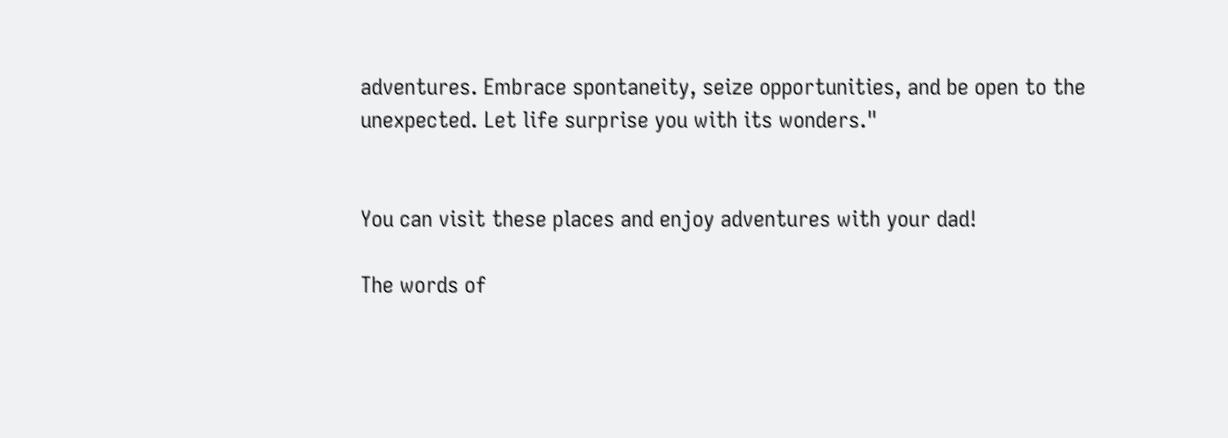adventures. Embrace spontaneity, seize opportunities, and be open to the unexpected. Let life surprise you with its wonders."


You can visit these places and enjoy adventures with your dad!

The words of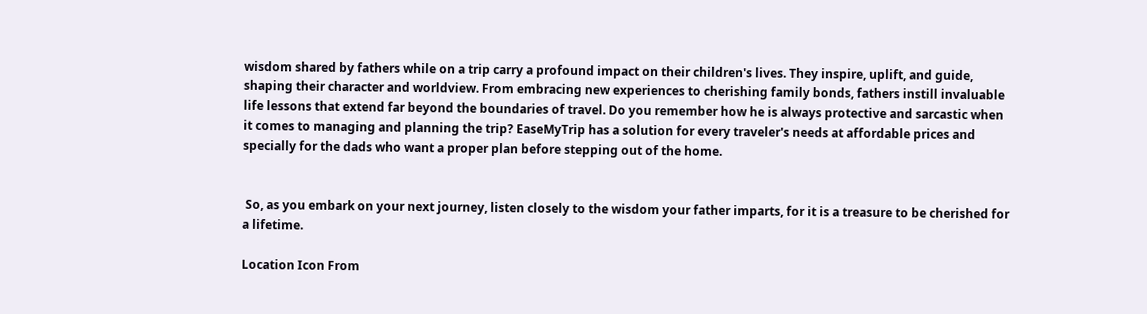wisdom shared by fathers while on a trip carry a profound impact on their children's lives. They inspire, uplift, and guide, shaping their character and worldview. From embracing new experiences to cherishing family bonds, fathers instill invaluable life lessons that extend far beyond the boundaries of travel. Do you remember how he is always protective and sarcastic when it comes to managing and planning the trip? EaseMyTrip has a solution for every traveler's needs at affordable prices and specially for the dads who want a proper plan before stepping out of the home.


 So, as you embark on your next journey, listen closely to the wisdom your father imparts, for it is a treasure to be cherished for a lifetime.

Location Icon From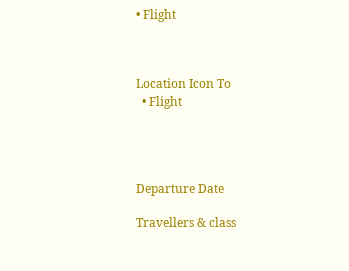• Flight



Location Icon To
  • Flight




Departure Date

Travellers & class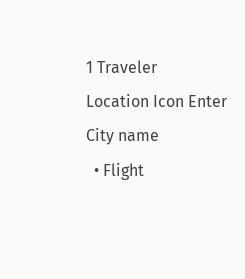1 Traveler
Location Icon Enter City name
  • Flight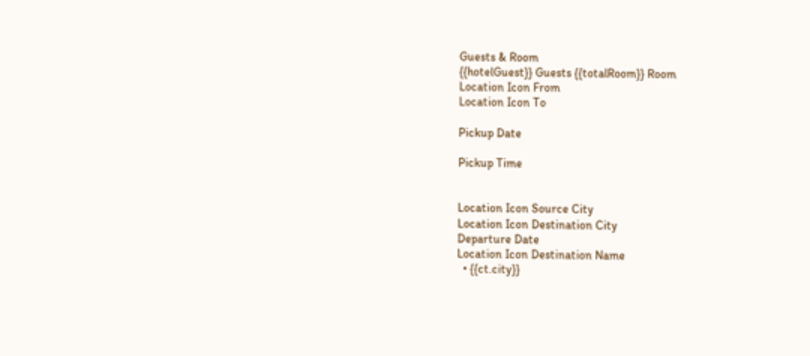Guests & Room
{{hotelGuest}} Guests {{totalRoom}} Room
Location Icon From
Location Icon To

Pickup Date

Pickup Time


Location Icon Source City
Location Icon Destination City
Departure Date
Location Icon Destination Name
  • {{ct.city}}